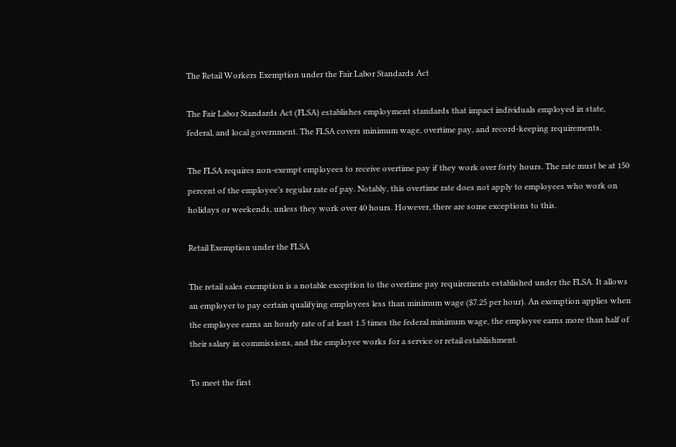The Retail Workers Exemption under the Fair Labor Standards Act

The Fair Labor Standards Act (FLSA) establishes employment standards that impact individuals employed in state, federal, and local government. The FLSA covers minimum wage, overtime pay, and record-keeping requirements.

The FLSA requires non-exempt employees to receive overtime pay if they work over forty hours. The rate must be at 150 percent of the employee’s regular rate of pay. Notably, this overtime rate does not apply to employees who work on holidays or weekends, unless they work over 40 hours. However, there are some exceptions to this.

Retail Exemption under the FLSA

The retail sales exemption is a notable exception to the overtime pay requirements established under the FLSA. It allows an employer to pay certain qualifying employees less than minimum wage ($7.25 per hour). An exemption applies when the employee earns an hourly rate of at least 1.5 times the federal minimum wage, the employee earns more than half of their salary in commissions, and the employee works for a service or retail establishment.

To meet the first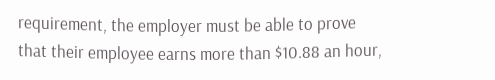requirement, the employer must be able to prove that their employee earns more than $10.88 an hour,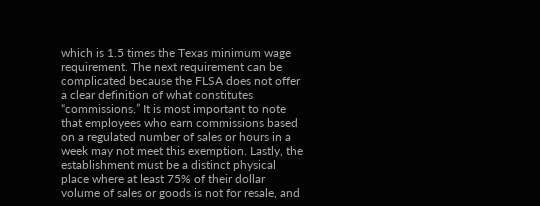which is 1.5 times the Texas minimum wage requirement. The next requirement can be complicated because the FLSA does not offer a clear definition of what constitutes “commissions.” It is most important to note that employees who earn commissions based on a regulated number of sales or hours in a week may not meet this exemption. Lastly, the establishment must be a distinct physical place where at least 75% of their dollar volume of sales or goods is not for resale, and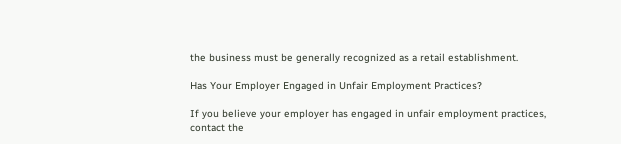the business must be generally recognized as a retail establishment.

Has Your Employer Engaged in Unfair Employment Practices?

If you believe your employer has engaged in unfair employment practices, contact the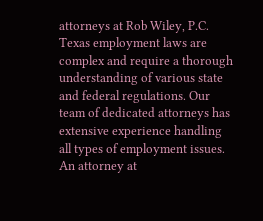attorneys at Rob Wiley, P.C. Texas employment laws are complex and require a thorough understanding of various state and federal regulations. Our team of dedicated attorneys has extensive experience handling all types of employment issues. An attorney at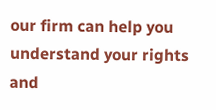our firm can help you understand your rights and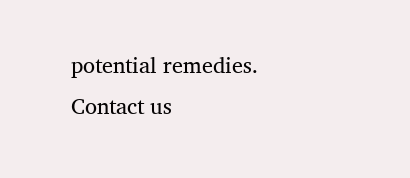potential remedies. Contact us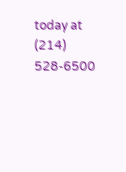today at (214) 528-6500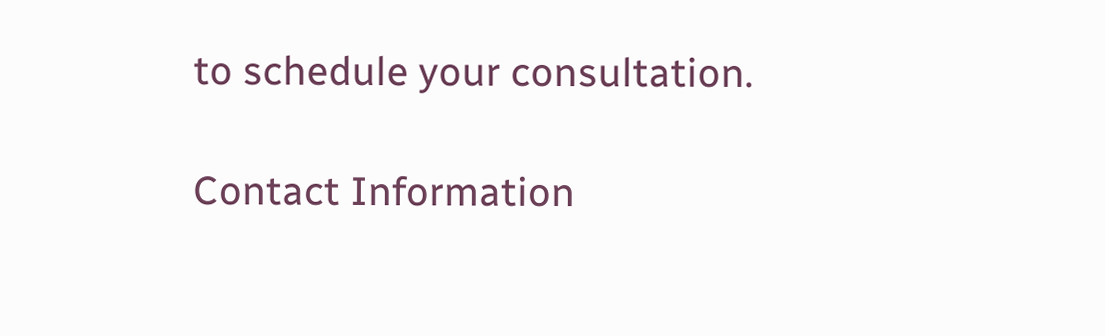to schedule your consultation.

Contact Information